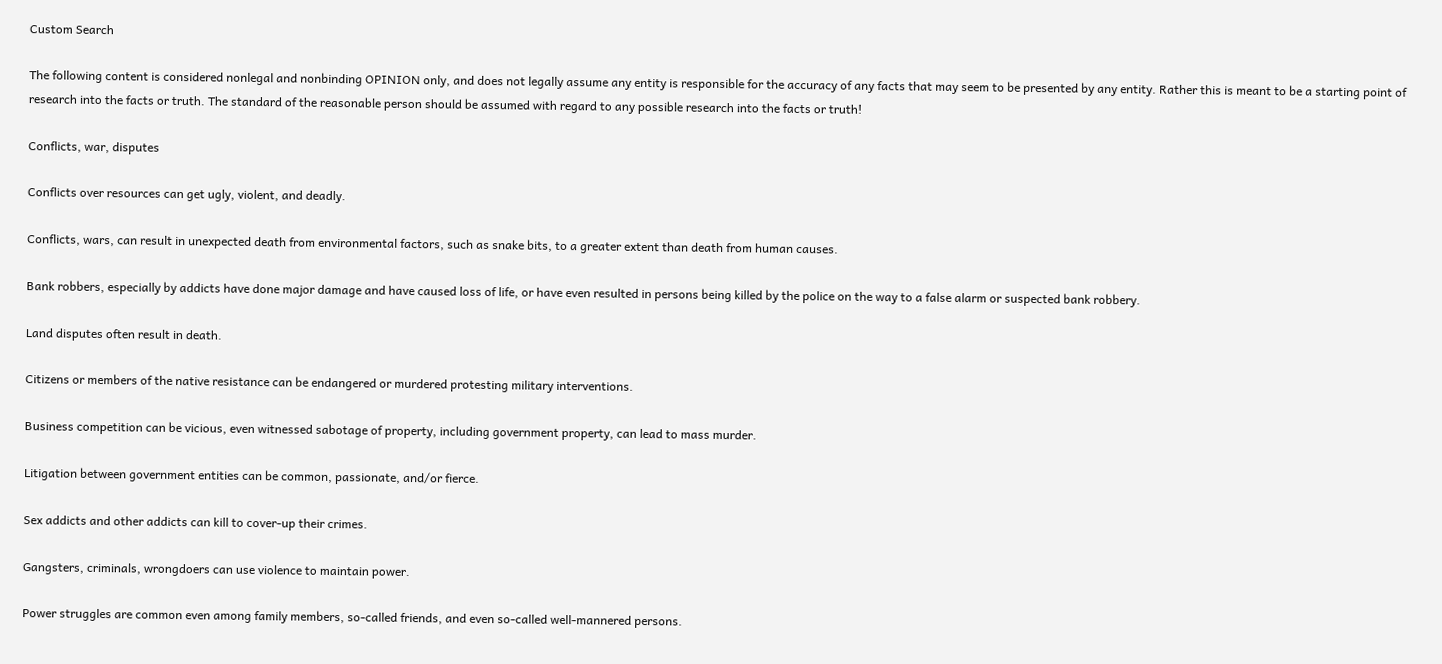Custom Search

The following content is considered nonlegal and nonbinding OPINION only, and does not legally assume any entity is responsible for the accuracy of any facts that may seem to be presented by any entity. Rather this is meant to be a starting point of research into the facts or truth. The standard of the reasonable person should be assumed with regard to any possible research into the facts or truth!

Conflicts, war, disputes

Conflicts over resources can get ugly, violent, and deadly.

Conflicts, wars, can result in unexpected death from environmental factors, such as snake bits, to a greater extent than death from human causes.

Bank robbers, especially by addicts have done major damage and have caused loss of life, or have even resulted in persons being killed by the police on the way to a false alarm or suspected bank robbery.

Land disputes often result in death.

Citizens or members of the native resistance can be endangered or murdered protesting military interventions.

Business competition can be vicious, even witnessed sabotage of property, including government property, can lead to mass murder.

Litigation between government entities can be common, passionate, and/or fierce.

Sex addicts and other addicts can kill to cover-up their crimes.

Gangsters, criminals, wrongdoers can use violence to maintain power.

Power struggles are common even among family members, so-called friends, and even so-called well-mannered persons.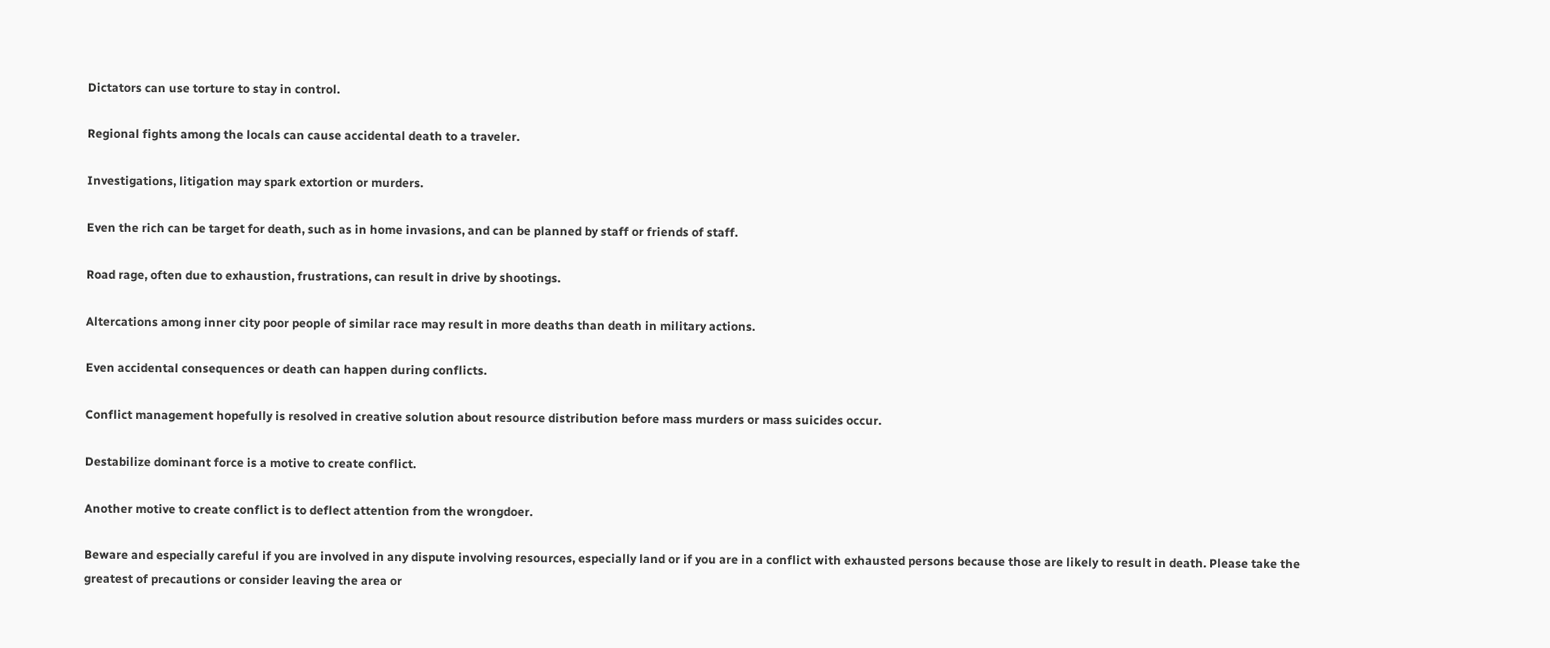Dictators can use torture to stay in control.

Regional fights among the locals can cause accidental death to a traveler.

Investigations, litigation may spark extortion or murders.

Even the rich can be target for death, such as in home invasions, and can be planned by staff or friends of staff.

Road rage, often due to exhaustion, frustrations, can result in drive by shootings.

Altercations among inner city poor people of similar race may result in more deaths than death in military actions.

Even accidental consequences or death can happen during conflicts.

Conflict management hopefully is resolved in creative solution about resource distribution before mass murders or mass suicides occur.

Destabilize dominant force is a motive to create conflict.

Another motive to create conflict is to deflect attention from the wrongdoer.

Beware and especially careful if you are involved in any dispute involving resources, especially land or if you are in a conflict with exhausted persons because those are likely to result in death. Please take the greatest of precautions or consider leaving the area or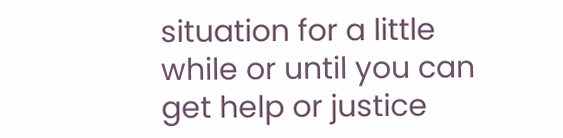situation for a little while or until you can get help or justice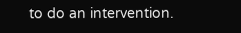to do an intervention.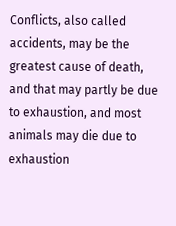Conflicts, also called accidents, may be the greatest cause of death, and that may partly be due to exhaustion, and most animals may die due to exhaustion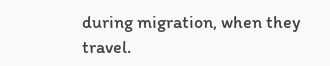during migration, when they travel.